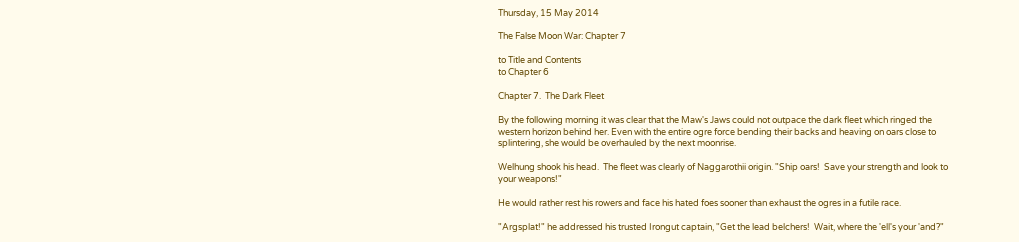Thursday, 15 May 2014

The False Moon War: Chapter 7

to Title and Contents
to Chapter 6

Chapter 7.  The Dark Fleet

By the following morning it was clear that the Maw's Jaws could not outpace the dark fleet which ringed the western horizon behind her. Even with the entire ogre force bending their backs and heaving on oars close to splintering, she would be overhauled by the next moonrise.

Welhung shook his head.  The fleet was clearly of Naggarothii origin. "Ship oars!  Save your strength and look to your weapons!"

He would rather rest his rowers and face his hated foes sooner than exhaust the ogres in a futile race.

"Argsplat!" he addressed his trusted Irongut captain, "Get the lead belchers!  Wait, where the 'ell's your 'and?"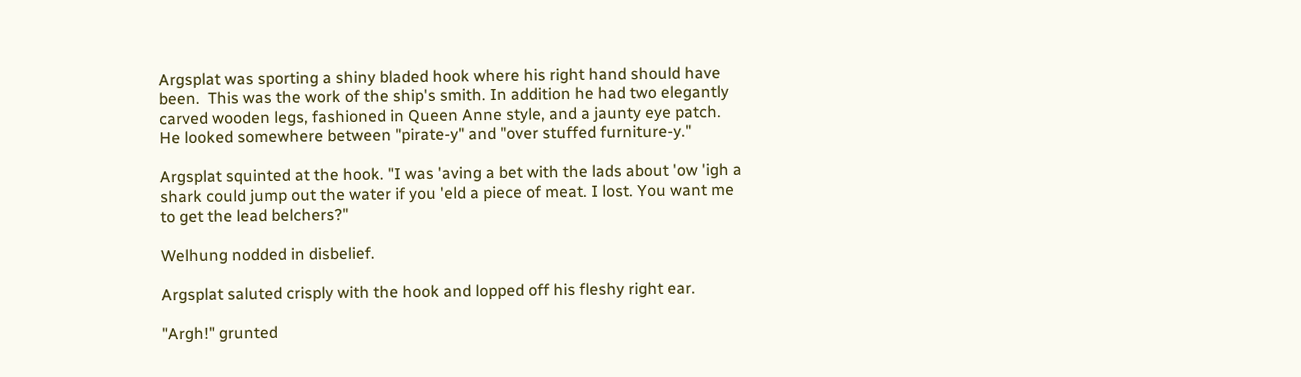Argsplat was sporting a shiny bladed hook where his right hand should have been.  This was the work of the ship's smith. In addition he had two elegantly carved wooden legs, fashioned in Queen Anne style, and a jaunty eye patch. He looked somewhere between "pirate-y" and "over stuffed furniture-y."

Argsplat squinted at the hook. "I was 'aving a bet with the lads about 'ow 'igh a shark could jump out the water if you 'eld a piece of meat. I lost. You want me to get the lead belchers?"

Welhung nodded in disbelief.

Argsplat saluted crisply with the hook and lopped off his fleshy right ear.

"Argh!" grunted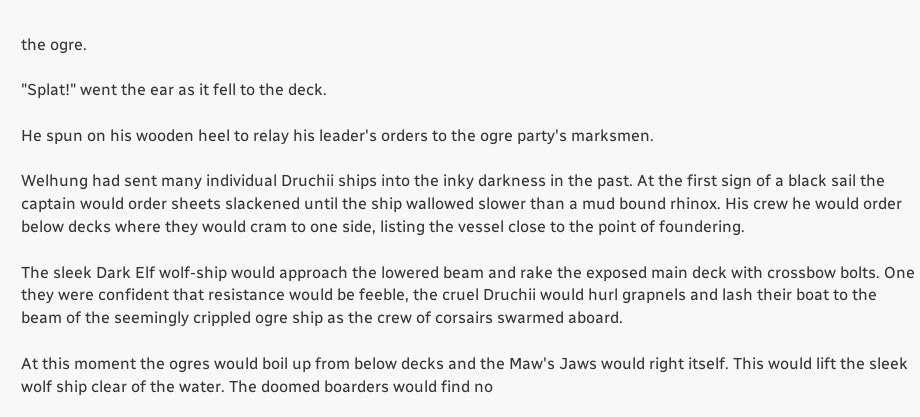the ogre.

"Splat!" went the ear as it fell to the deck.

He spun on his wooden heel to relay his leader's orders to the ogre party's marksmen.

Welhung had sent many individual Druchii ships into the inky darkness in the past. At the first sign of a black sail the captain would order sheets slackened until the ship wallowed slower than a mud bound rhinox. His crew he would order below decks where they would cram to one side, listing the vessel close to the point of foundering.

The sleek Dark Elf wolf-ship would approach the lowered beam and rake the exposed main deck with crossbow bolts. One they were confident that resistance would be feeble, the cruel Druchii would hurl grapnels and lash their boat to the beam of the seemingly crippled ogre ship as the crew of corsairs swarmed aboard.

At this moment the ogres would boil up from below decks and the Maw's Jaws would right itself. This would lift the sleek wolf ship clear of the water. The doomed boarders would find no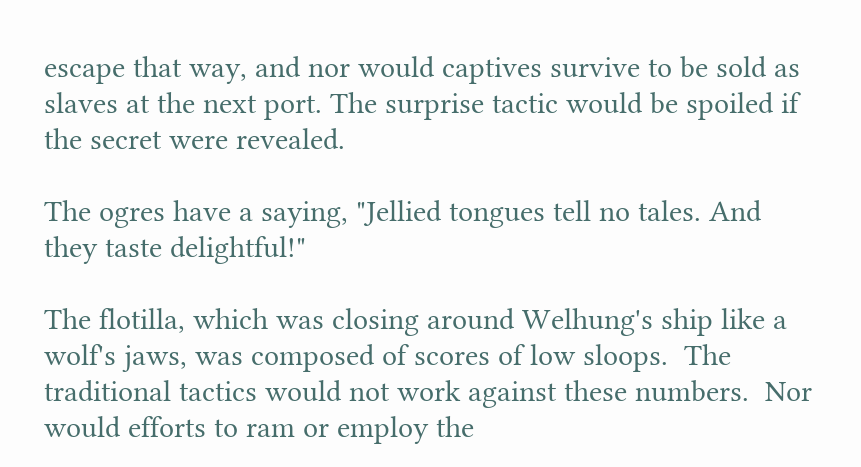escape that way, and nor would captives survive to be sold as slaves at the next port. The surprise tactic would be spoiled if the secret were revealed.

The ogres have a saying, "Jellied tongues tell no tales. And they taste delightful!"

The flotilla, which was closing around Welhung's ship like a wolf's jaws, was composed of scores of low sloops.  The traditional tactics would not work against these numbers.  Nor would efforts to ram or employ the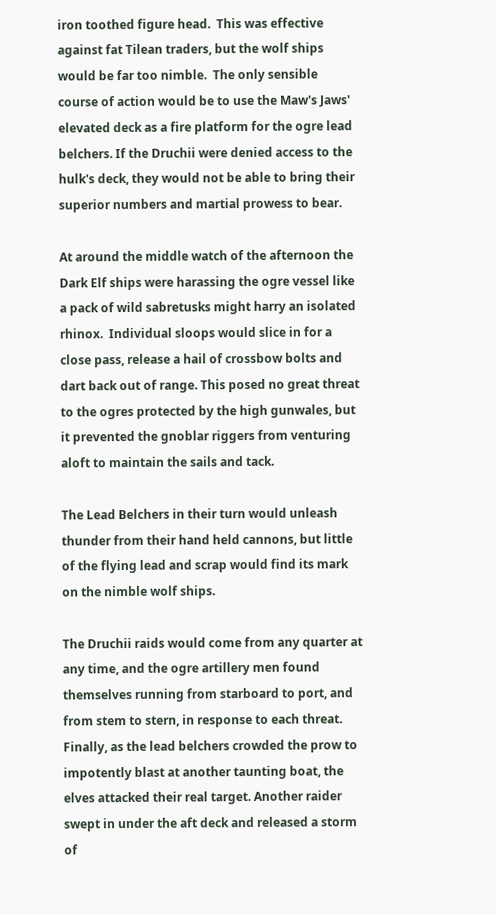iron toothed figure head.  This was effective against fat Tilean traders, but the wolf ships would be far too nimble.  The only sensible course of action would be to use the Maw's Jaws' elevated deck as a fire platform for the ogre lead belchers. If the Druchii were denied access to the hulk's deck, they would not be able to bring their superior numbers and martial prowess to bear.

At around the middle watch of the afternoon the Dark Elf ships were harassing the ogre vessel like a pack of wild sabretusks might harry an isolated rhinox.  Individual sloops would slice in for a close pass, release a hail of crossbow bolts and dart back out of range. This posed no great threat to the ogres protected by the high gunwales, but it prevented the gnoblar riggers from venturing aloft to maintain the sails and tack.

The Lead Belchers in their turn would unleash thunder from their hand held cannons, but little of the flying lead and scrap would find its mark on the nimble wolf ships.

The Druchii raids would come from any quarter at any time, and the ogre artillery men found themselves running from starboard to port, and from stem to stern, in response to each threat. Finally, as the lead belchers crowded the prow to impotently blast at another taunting boat, the elves attacked their real target. Another raider swept in under the aft deck and released a storm of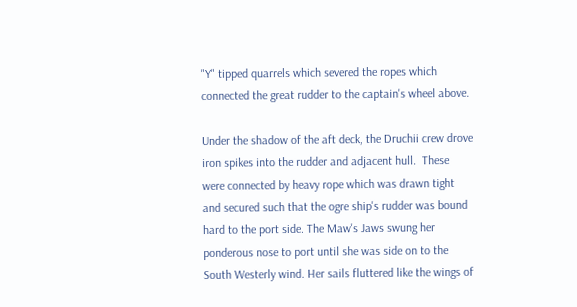"Y" tipped quarrels which severed the ropes which connected the great rudder to the captain's wheel above.

Under the shadow of the aft deck, the Druchii crew drove iron spikes into the rudder and adjacent hull.  These were connected by heavy rope which was drawn tight and secured such that the ogre ship's rudder was bound hard to the port side. The Maw's Jaws swung her ponderous nose to port until she was side on to the South Westerly wind. Her sails fluttered like the wings of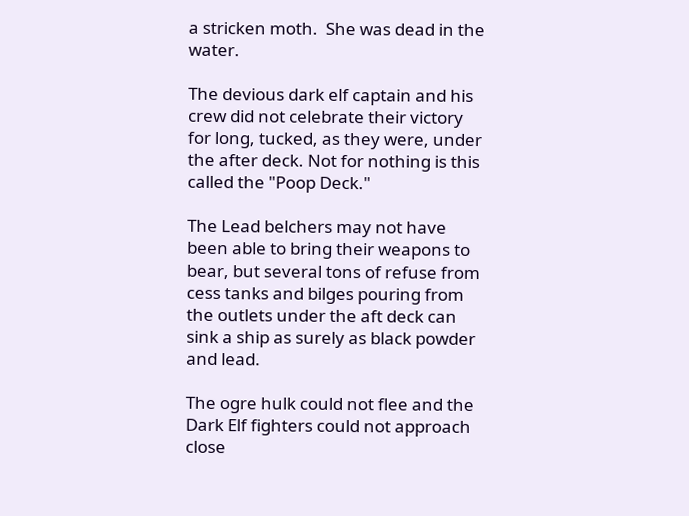a stricken moth.  She was dead in the water.

The devious dark elf captain and his crew did not celebrate their victory for long, tucked, as they were, under the after deck. Not for nothing is this called the "Poop Deck."

The Lead belchers may not have been able to bring their weapons to bear, but several tons of refuse from cess tanks and bilges pouring from the outlets under the aft deck can sink a ship as surely as black powder and lead.

The ogre hulk could not flee and the Dark Elf fighters could not approach close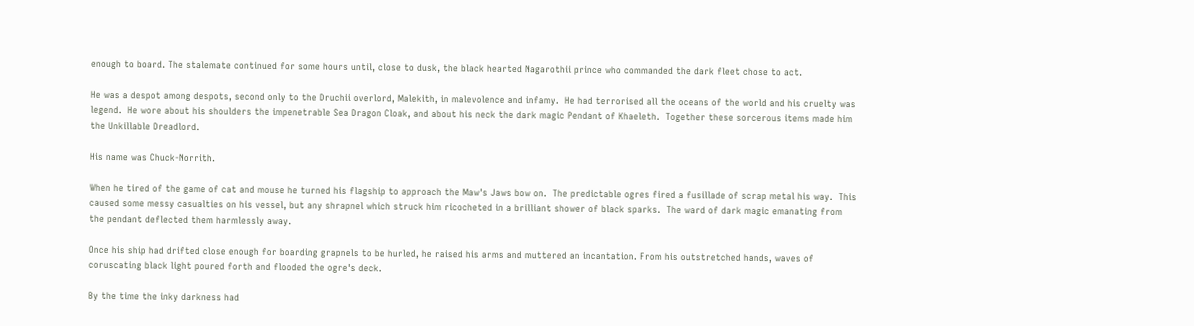enough to board. The stalemate continued for some hours until, close to dusk, the black hearted Nagarothii prince who commanded the dark fleet chose to act.

He was a despot among despots, second only to the Druchii overlord, Malekith, in malevolence and infamy.  He had terrorised all the oceans of the world and his cruelty was legend.  He wore about his shoulders the impenetrable Sea Dragon Cloak, and about his neck the dark magic Pendant of Khaeleth.  Together these sorcerous items made him the Unkillable Dreadlord.

His name was Chuck-Norrith.

When he tired of the game of cat and mouse he turned his flagship to approach the Maw's Jaws bow on.  The predictable ogres fired a fusillade of scrap metal his way.  This caused some messy casualties on his vessel, but any shrapnel which struck him ricocheted in a brilliant shower of black sparks.  The ward of dark magic emanating from the pendant deflected them harmlessly away.

Once his ship had drifted close enough for boarding grapnels to be hurled, he raised his arms and muttered an incantation. From his outstretched hands, waves of coruscating black light poured forth and flooded the ogre's deck.

By the time the inky darkness had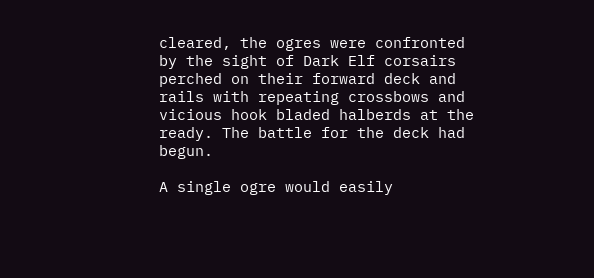cleared, the ogres were confronted by the sight of Dark Elf corsairs perched on their forward deck and rails with repeating crossbows and vicious hook bladed halberds at the ready. The battle for the deck had begun.

A single ogre would easily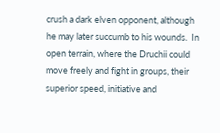crush a dark elven opponent, although he may later succumb to his wounds.  In open terrain, where the Druchii could move freely and fight in groups, their superior speed, initiative and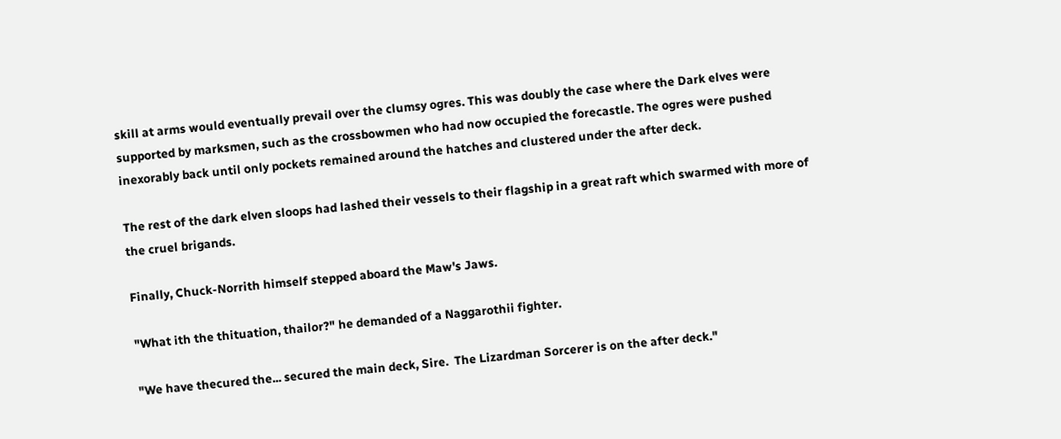skill at arms would eventually prevail over the clumsy ogres. This was doubly the case where the Dark elves were supported by marksmen, such as the crossbowmen who had now occupied the forecastle. The ogres were pushed inexorably back until only pockets remained around the hatches and clustered under the after deck.

The rest of the dark elven sloops had lashed their vessels to their flagship in a great raft which swarmed with more of the cruel brigands.

Finally, Chuck-Norrith himself stepped aboard the Maw's Jaws.

"What ith the thituation, thailor?" he demanded of a Naggarothii fighter.

"We have thecured the... secured the main deck, Sire.  The Lizardman Sorcerer is on the after deck."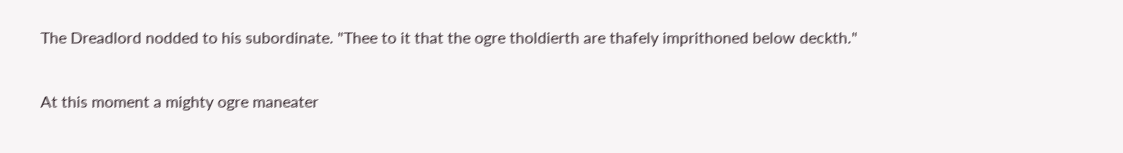The Dreadlord nodded to his subordinate. "Thee to it that the ogre tholdierth are thafely imprithoned below deckth."

At this moment a mighty ogre maneater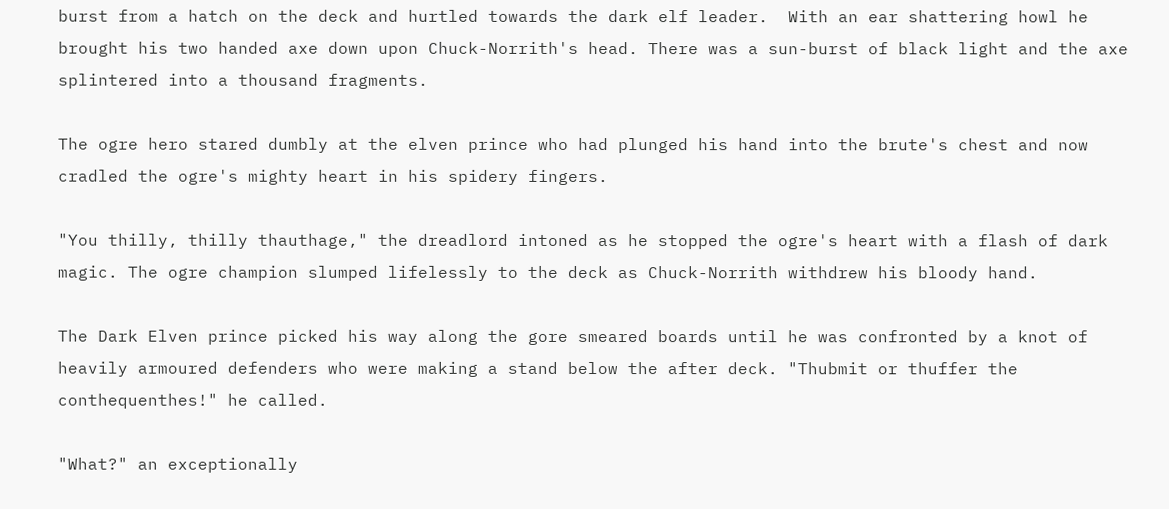burst from a hatch on the deck and hurtled towards the dark elf leader.  With an ear shattering howl he brought his two handed axe down upon Chuck-Norrith's head. There was a sun-burst of black light and the axe splintered into a thousand fragments.

The ogre hero stared dumbly at the elven prince who had plunged his hand into the brute's chest and now cradled the ogre's mighty heart in his spidery fingers.

"You thilly, thilly thauthage," the dreadlord intoned as he stopped the ogre's heart with a flash of dark magic. The ogre champion slumped lifelessly to the deck as Chuck-Norrith withdrew his bloody hand.

The Dark Elven prince picked his way along the gore smeared boards until he was confronted by a knot of heavily armoured defenders who were making a stand below the after deck. "Thubmit or thuffer the conthequenthes!" he called.

"What?" an exceptionally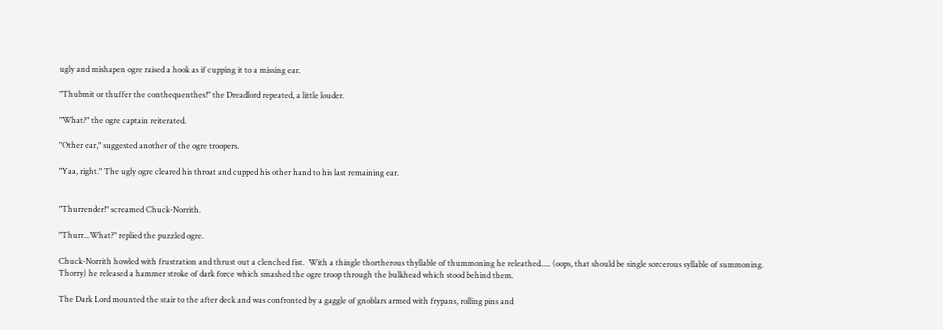ugly and mishapen ogre raised a hook as if cupping it to a missing ear.

"Thubmit or thuffer the conthequenthes!" the Dreadlord repeated, a little louder.

"What?" the ogre captain reiterated.

"Other ear," suggested another of the ogre troopers.

"Yaa, right." The ugly ogre cleared his throat and cupped his other hand to his last remaining ear.


"Thurrender!" screamed Chuck-Norrith.

"Thurr...What?" replied the puzzled ogre.

Chuck-Norrith howled with frustration and thrust out a clenched fist.  With a thingle thortherous thyllable of thummoning he releathed..... (oops, that should be single sorcerous syllable of summoning. Thorry) he released a hammer stroke of dark force which smashed the ogre troop through the bulkhead which stood behind them.

The Dark Lord mounted the stair to the after deck and was confronted by a gaggle of gnoblars armed with frypans, rolling pins and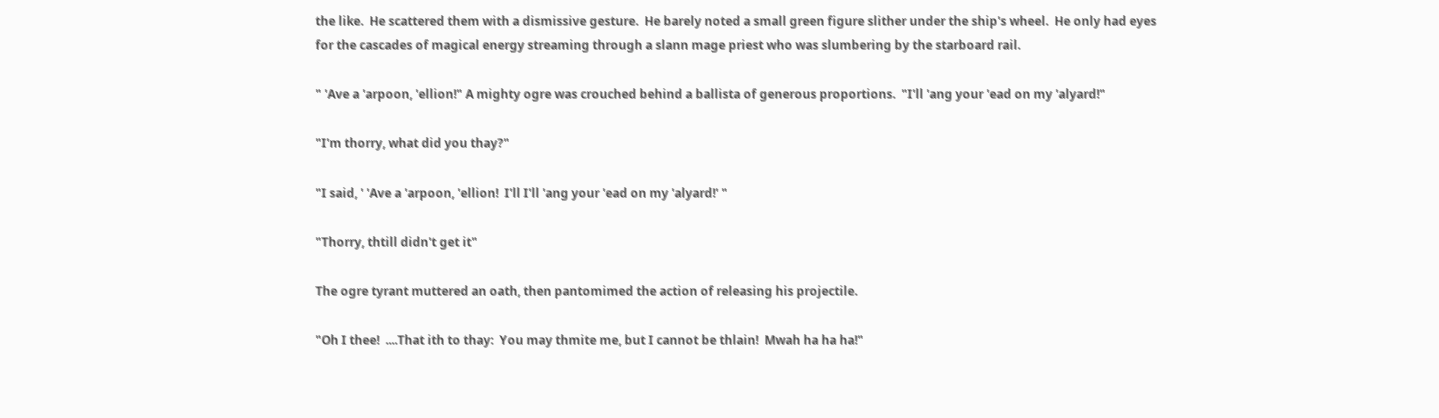the like.  He scattered them with a dismissive gesture.  He barely noted a small green figure slither under the ship's wheel.  He only had eyes for the cascades of magical energy streaming through a slann mage priest who was slumbering by the starboard rail.

" 'Ave a 'arpoon, 'ellion!" A mighty ogre was crouched behind a ballista of generous proportions.  "I'll 'ang your 'ead on my 'alyard!"

"I'm thorry, what did you thay?"

"I said, ' 'Ave a 'arpoon, 'ellion!  I'll I'll 'ang your 'ead on my 'alyard!' "

"Thorry, thtill didn't get it"

The ogre tyrant muttered an oath, then pantomimed the action of releasing his projectile.

"Oh I thee!  ....That ith to thay:  You may thmite me, but I cannot be thlain!  Mwah ha ha ha!"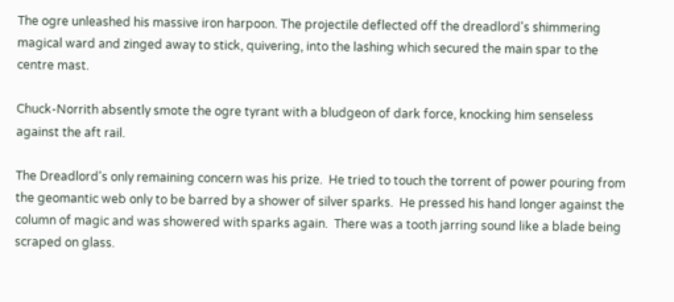The ogre unleashed his massive iron harpoon. The projectile deflected off the dreadlord's shimmering magical ward and zinged away to stick, quivering, into the lashing which secured the main spar to the centre mast.

Chuck-Norrith absently smote the ogre tyrant with a bludgeon of dark force, knocking him senseless against the aft rail.

The Dreadlord's only remaining concern was his prize.  He tried to touch the torrent of power pouring from the geomantic web only to be barred by a shower of silver sparks.  He pressed his hand longer against the column of magic and was showered with sparks again.  There was a tooth jarring sound like a blade being scraped on glass.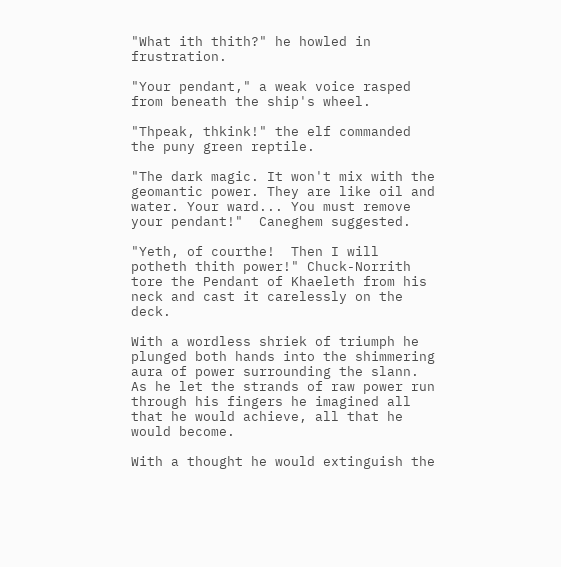"What ith thith?" he howled in frustration.

"Your pendant," a weak voice rasped from beneath the ship's wheel.

"Thpeak, thkink!" the elf commanded the puny green reptile.

"The dark magic. It won't mix with the geomantic power. They are like oil and water. Your ward... You must remove your pendant!"  Caneghem suggested.

"Yeth, of courthe!  Then I will potheth thith power!" Chuck-Norrith tore the Pendant of Khaeleth from his neck and cast it carelessly on the deck.

With a wordless shriek of triumph he plunged both hands into the shimmering aura of power surrounding the slann.  As he let the strands of raw power run through his fingers he imagined all that he would achieve, all that he would become.

With a thought he would extinguish the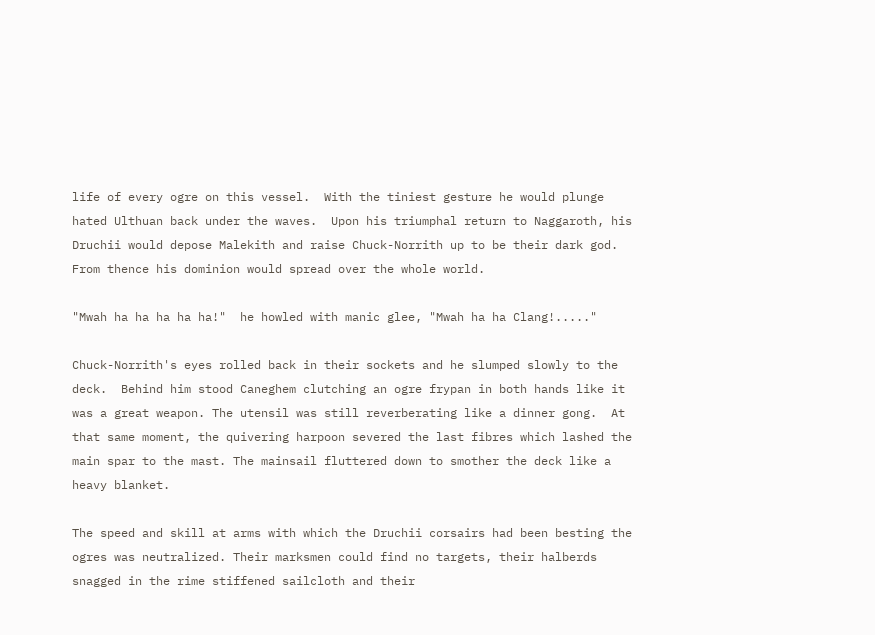life of every ogre on this vessel.  With the tiniest gesture he would plunge hated Ulthuan back under the waves.  Upon his triumphal return to Naggaroth, his Druchii would depose Malekith and raise Chuck-Norrith up to be their dark god.  From thence his dominion would spread over the whole world.

"Mwah ha ha ha ha ha!"  he howled with manic glee, "Mwah ha ha Clang!....."

Chuck-Norrith's eyes rolled back in their sockets and he slumped slowly to the deck.  Behind him stood Caneghem clutching an ogre frypan in both hands like it was a great weapon. The utensil was still reverberating like a dinner gong.  At that same moment, the quivering harpoon severed the last fibres which lashed the main spar to the mast. The mainsail fluttered down to smother the deck like a heavy blanket.

The speed and skill at arms with which the Druchii corsairs had been besting the ogres was neutralized. Their marksmen could find no targets, their halberds snagged in the rime stiffened sailcloth and their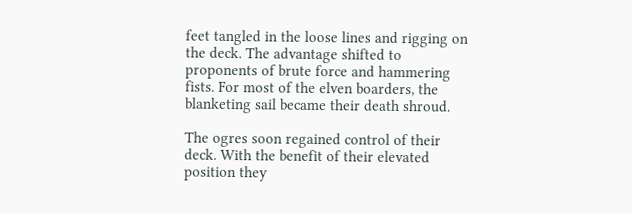feet tangled in the loose lines and rigging on the deck. The advantage shifted to proponents of brute force and hammering fists. For most of the elven boarders, the blanketing sail became their death shroud.

The ogres soon regained control of their deck. With the benefit of their elevated position they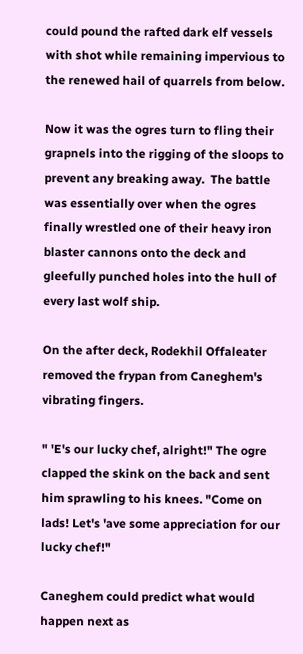could pound the rafted dark elf vessels with shot while remaining impervious to the renewed hail of quarrels from below.

Now it was the ogres turn to fling their grapnels into the rigging of the sloops to prevent any breaking away.  The battle was essentially over when the ogres finally wrestled one of their heavy iron blaster cannons onto the deck and gleefully punched holes into the hull of every last wolf ship.

On the after deck, Rodekhil Offaleater removed the frypan from Caneghem's vibrating fingers.

" 'E's our lucky chef, alright!" The ogre clapped the skink on the back and sent him sprawling to his knees. "Come on lads! Let's 'ave some appreciation for our lucky chef!"

Caneghem could predict what would happen next as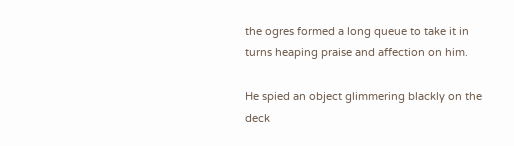the ogres formed a long queue to take it in turns heaping praise and affection on him.

He spied an object glimmering blackly on the deck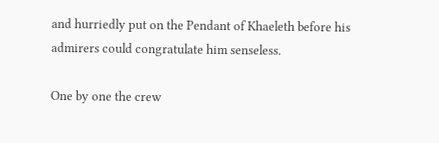and hurriedly put on the Pendant of Khaeleth before his admirers could congratulate him senseless.

One by one the crew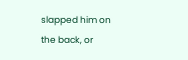slapped him on the back, or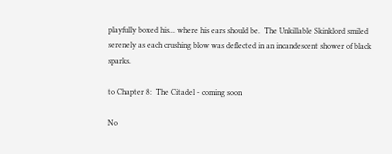playfully boxed his... where his ears should be.  The Unkillable Skinklord smiled serenely as each crushing blow was deflected in an incandescent shower of black sparks.

to Chapter 8:  The Citadel - coming soon

No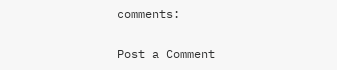comments:

Post a Comment